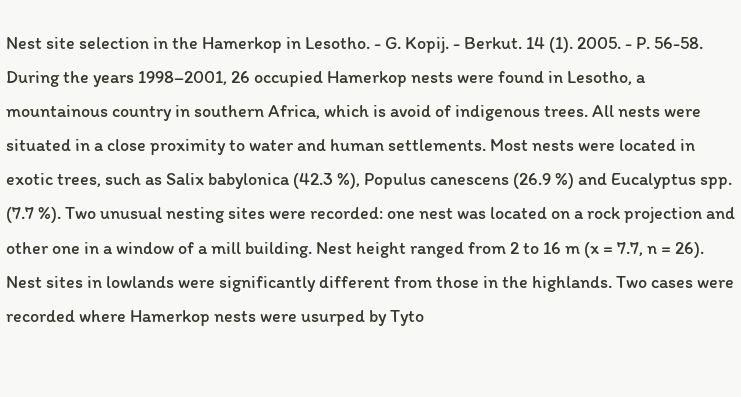Nest site selection in the Hamerkop in Lesotho. - G. Kopij. - Berkut. 14 (1). 2005. - P. 56-58.
During the years 1998–2001, 26 occupied Hamerkop nests were found in Lesotho, a mountainous country in southern Africa, which is avoid of indigenous trees. All nests were situated in a close proximity to water and human settlements. Most nests were located in exotic trees, such as Salix babylonica (42.3 %), Populus canescens (26.9 %) and Eucalyptus spp. (7.7 %). Two unusual nesting sites were recorded: one nest was located on a rock projection and other one in a window of a mill building. Nest height ranged from 2 to 16 m (x = 7.7, n = 26). Nest sites in lowlands were significantly different from those in the highlands. Two cases were recorded where Hamerkop nests were usurped by Tyto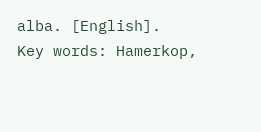alba. [English].
Key words: Hamerkop,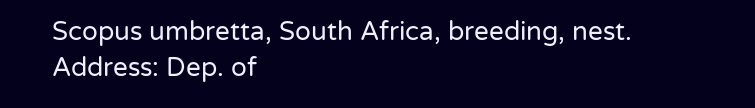Scopus umbretta, South Africa, breeding, nest.
Address: Dep. of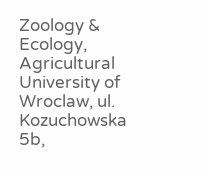Zoology & Ecology, Agricultural University of Wroclaw, ul. Kozuchowska 5b,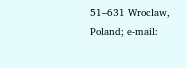51–631 Wroclaw, Poland; e-mail: